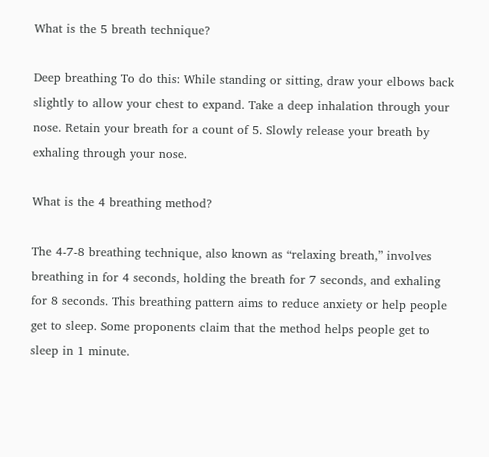What is the 5 breath technique?

Deep breathing To do this: While standing or sitting, draw your elbows back slightly to allow your chest to expand. Take a deep inhalation through your nose. Retain your breath for a count of 5. Slowly release your breath by exhaling through your nose.

What is the 4 breathing method?

The 4-7-8 breathing technique, also known as “relaxing breath,” involves breathing in for 4 seconds, holding the breath for 7 seconds, and exhaling for 8 seconds. This breathing pattern aims to reduce anxiety or help people get to sleep. Some proponents claim that the method helps people get to sleep in 1 minute.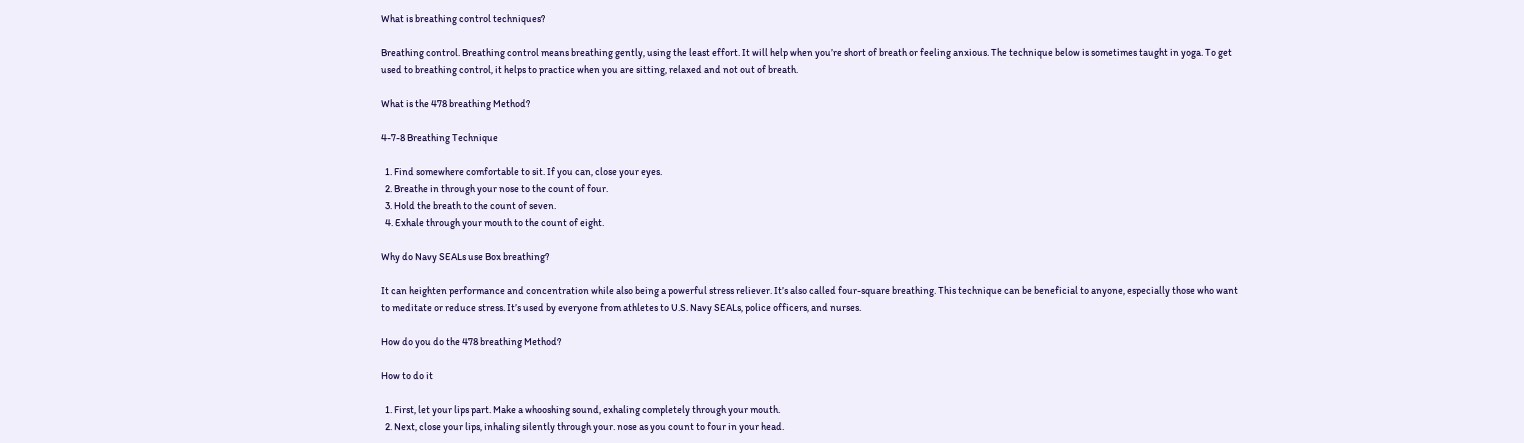What is breathing control techniques?

Breathing control. Breathing control means breathing gently, using the least effort. It will help when you’re short of breath or feeling anxious. The technique below is sometimes taught in yoga. To get used to breathing control, it helps to practice when you are sitting, relaxed and not out of breath.

What is the 478 breathing Method?

4-7-8 Breathing Technique

  1. Find somewhere comfortable to sit. If you can, close your eyes.
  2. Breathe in through your nose to the count of four.
  3. Hold the breath to the count of seven.
  4. Exhale through your mouth to the count of eight.

Why do Navy SEALs use Box breathing?

It can heighten performance and concentration while also being a powerful stress reliever. It’s also called four-square breathing. This technique can be beneficial to anyone, especially those who want to meditate or reduce stress. It’s used by everyone from athletes to U.S. Navy SEALs, police officers, and nurses.

How do you do the 478 breathing Method?

How to do it

  1. First, let your lips part. Make a whooshing sound, exhaling completely through your mouth.
  2. Next, close your lips, inhaling silently through your. nose as you count to four in your head.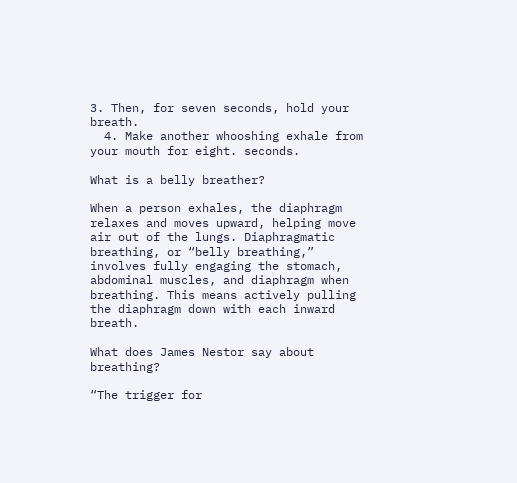3. Then, for seven seconds, hold your breath.
  4. Make another whooshing exhale from your mouth for eight. seconds.

What is a belly breather?

When a person exhales, the diaphragm relaxes and moves upward, helping move air out of the lungs. Diaphragmatic breathing, or “belly breathing,” involves fully engaging the stomach, abdominal muscles, and diaphragm when breathing. This means actively pulling the diaphragm down with each inward breath.

What does James Nestor say about breathing?

“The trigger for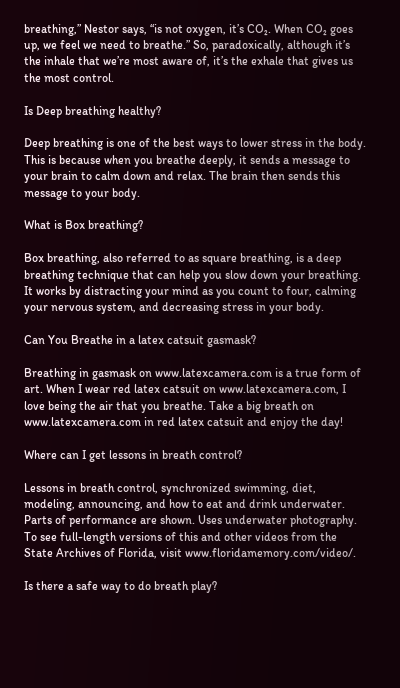breathing,” Nestor says, “is not oxygen, it’s CO₂. When CO₂ goes up, we feel we need to breathe.” So, paradoxically, although it’s the inhale that we’re most aware of, it’s the exhale that gives us the most control.

Is Deep breathing healthy?

Deep breathing is one of the best ways to lower stress in the body. This is because when you breathe deeply, it sends a message to your brain to calm down and relax. The brain then sends this message to your body.

What is Box breathing?

Box breathing, also referred to as square breathing, is a deep breathing technique that can help you slow down your breathing. It works by distracting your mind as you count to four, calming your nervous system, and decreasing stress in your body.

Can You Breathe in a latex catsuit gasmask?

Breathing in gasmask on www.latexcamera.com is a true form of art. When I wear red latex catsuit on www.latexcamera.com, I love being the air that you breathe. Take a big breath on www.latexcamera.com in red latex catsuit and enjoy the day!

Where can I get lessons in breath control?

Lessons in breath control, synchronized swimming, diet, modeling, announcing, and how to eat and drink underwater. Parts of performance are shown. Uses underwater photography. To see full-length versions of this and other videos from the State Archives of Florida, visit www.floridamemory.com/video/.

Is there a safe way to do breath play?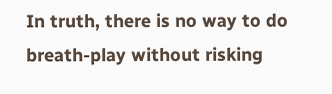In truth, there is no way to do breath-play without risking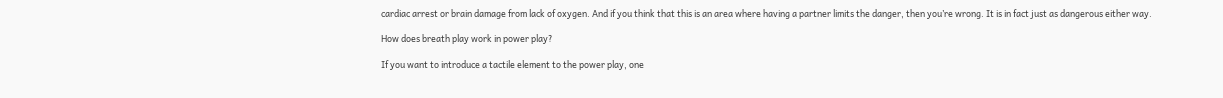cardiac arrest or brain damage from lack of oxygen. And if you think that this is an area where having a partner limits the danger, then you’re wrong. It is in fact just as dangerous either way.

How does breath play work in power play?

If you want to introduce a tactile element to the power play, one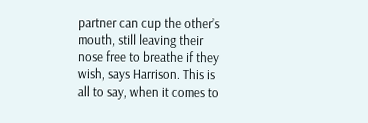partner can cup the other’s mouth, still leaving their nose free to breathe if they wish, says Harrison. This is all to say, when it comes to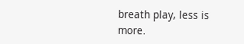breath play, less is more.